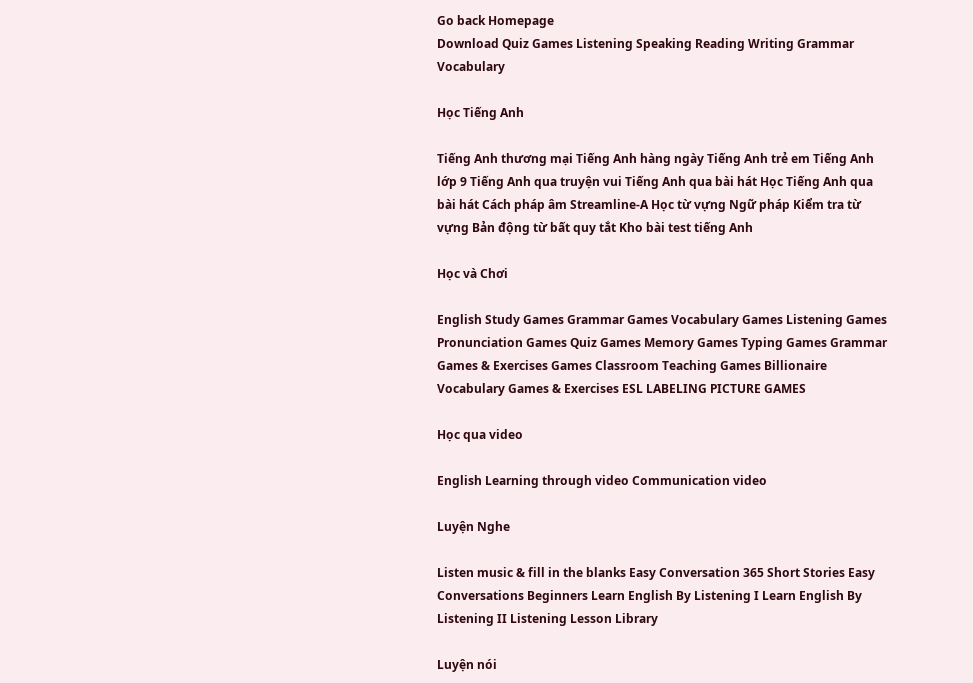Go back Homepage
Download Quiz Games Listening Speaking Reading Writing Grammar Vocabulary

Học Tiếng Anh

Tiếng Anh thương mại Tiếng Anh hàng ngày Tiếng Anh trẻ em Tiếng Anh lớp 9 Tiếng Anh qua truyện vui Tiếng Anh qua bài hát Học Tiếng Anh qua bài hát Cách pháp âm Streamline-A Học từ vựng Ngữ pháp Kiểm tra từ vựng Bản động từ bất quy tắt Kho bài test tiếng Anh

Học và Chơi

English Study Games Grammar Games Vocabulary Games Listening Games Pronunciation Games Quiz Games Memory Games Typing Games Grammar Games & Exercises Games Classroom Teaching Games Billionaire Vocabulary Games & Exercises ESL LABELING PICTURE GAMES

Học qua video

English Learning through video Communication video

Luyện Nghe

Listen music & fill in the blanks Easy Conversation 365 Short Stories Easy Conversations Beginners Learn English By Listening I Learn English By Listening II Listening Lesson Library

Luyện nói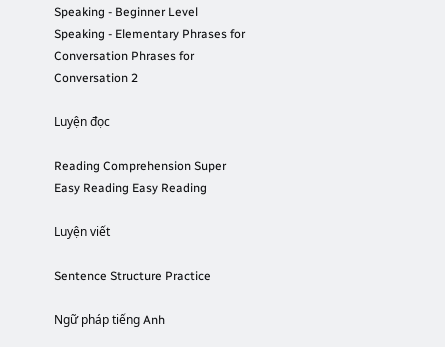Speaking - Beginner Level Speaking - Elementary Phrases for Conversation Phrases for Conversation 2

Luyện đọc

Reading Comprehension Super Easy Reading Easy Reading

Luyện viết

Sentence Structure Practice

Ngữ pháp tiếng Anh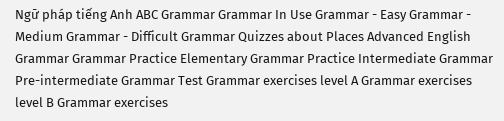Ngữ pháp tiếng Anh ABC Grammar Grammar In Use Grammar - Easy Grammar - Medium Grammar - Difficult Grammar Quizzes about Places Advanced English Grammar Grammar Practice Elementary Grammar Practice Intermediate Grammar Pre-intermediate Grammar Test Grammar exercises level A Grammar exercises level B Grammar exercises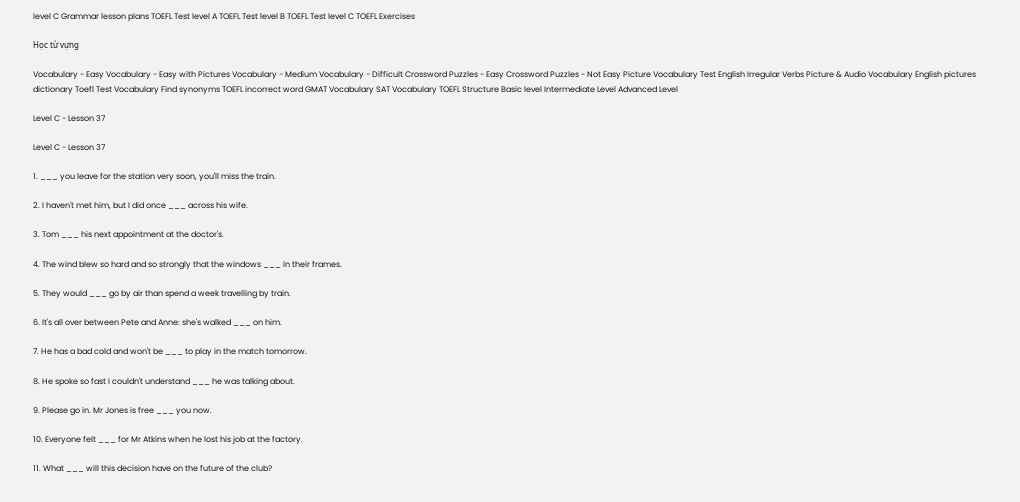level C Grammar lesson plans TOEFL Test level A TOEFL Test level B TOEFL Test level C TOEFL Exercises

Học từ vựng

Vocabulary - Easy Vocabulary - Easy with Pictures Vocabulary - Medium Vocabulary - Difficult Crossword Puzzles - Easy Crossword Puzzles - Not Easy Picture Vocabulary Test English Irregular Verbs Picture & Audio Vocabulary English pictures dictionary Toefl Test Vocabulary Find synonyms TOEFL incorrect word GMAT Vocabulary SAT Vocabulary TOEFL Structure Basic level Intermediate Level Advanced Level

Level C - Lesson 37

Level C - Lesson 37

1. ___ you leave for the station very soon, you'll miss the train.

2. I haven't met him, but I did once ___ across his wife.

3. Tom ___ his next appointment at the doctor's.

4. The wind blew so hard and so strongly that the windows ___ in their frames.

5. They would ___ go by air than spend a week travelling by train.

6. It's all over between Pete and Anne: she's walked ___ on him.

7. He has a bad cold and won't be ___ to play in the match tomorrow.

8. He spoke so fast I couldn't understand ___ he was talking about.

9. Please go in. Mr Jones is free ___ you now.

10. Everyone felt ___ for Mr Atkins when he lost his job at the factory.

11. What ___ will this decision have on the future of the club?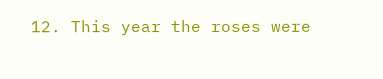12. This year the roses were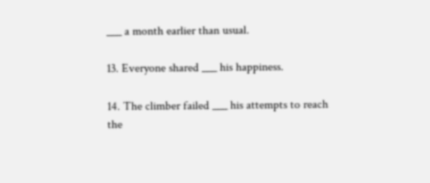___ a month earlier than usual.

13. Everyone shared ___ his happiness.

14. The climber failed ___ his attempts to reach the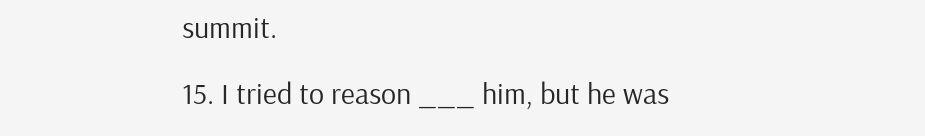summit.

15. I tried to reason ___ him, but he was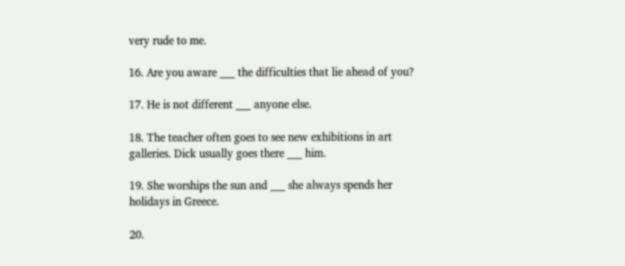very rude to me.

16. Are you aware ___ the difficulties that lie ahead of you?

17. He is not different ___ anyone else.

18. The teacher often goes to see new exhibitions in art galleries. Dick usually goes there ___ him.

19. She worships the sun and ___ she always spends her holidays in Greece.

20.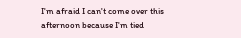I'm afraid I can't come over this afternoon because I'm tied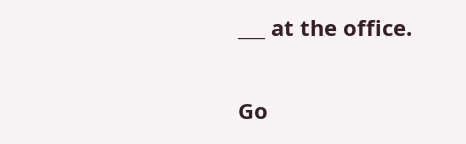___ at the office.

Go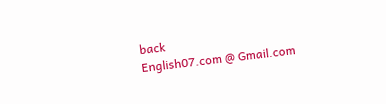back
English07.com @ Gmail.com